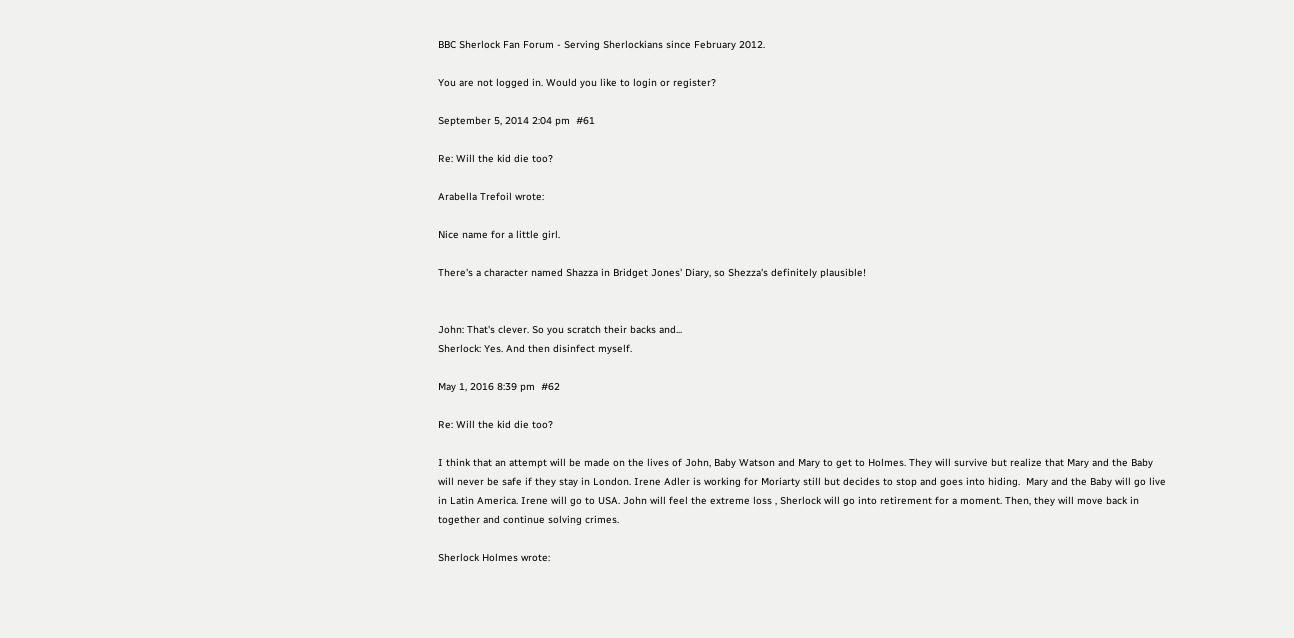BBC Sherlock Fan Forum - Serving Sherlockians since February 2012.

You are not logged in. Would you like to login or register?

September 5, 2014 2:04 pm  #61

Re: Will the kid die too?

Arabella Trefoil wrote:

Nice name for a little girl.

There's a character named Shazza in Bridget Jones' Diary, so Shezza's definitely plausible!


John: That's clever. So you scratch their backs and...
Sherlock: Yes. And then disinfect myself.

May 1, 2016 8:39 pm  #62

Re: Will the kid die too?

I think that an attempt will be made on the lives of John, Baby Watson and Mary to get to Holmes. They will survive but realize that Mary and the Baby will never be safe if they stay in London. Irene Adler is working for Moriarty still but decides to stop and goes into hiding.  Mary and the Baby will go live in Latin America. Irene will go to USA. John will feel the extreme loss , Sherlock will go into retirement for a moment. Then, they will move back in together and continue solving crimes.

Sherlock Holmes wrote: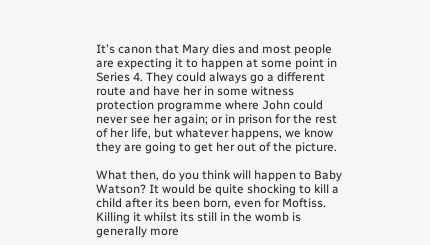It's canon that Mary dies and most people are expecting it to happen at some point in Series 4. They could always go a different route and have her in some witness protection programme where John could never see her again; or in prison for the rest of her life, but whatever happens, we know they are going to get her out of the picture.

What then, do you think will happen to Baby Watson? It would be quite shocking to kill a child after its been born, even for Moftiss. Killing it whilst its still in the womb is generally more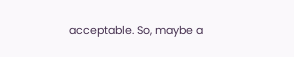acceptable. So, maybe a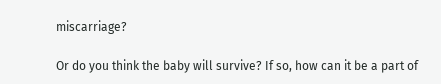miscarriage?

Or do you think the baby will survive? If so, how can it be a part of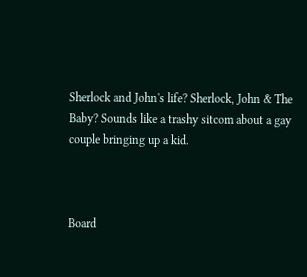Sherlock and John's life? Sherlock, John & The Baby? Sounds like a trashy sitcom about a gay couple bringing up a kid.



Board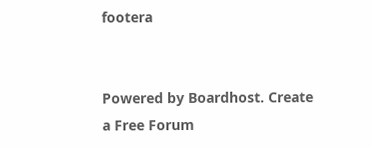footera


Powered by Boardhost. Create a Free Forum